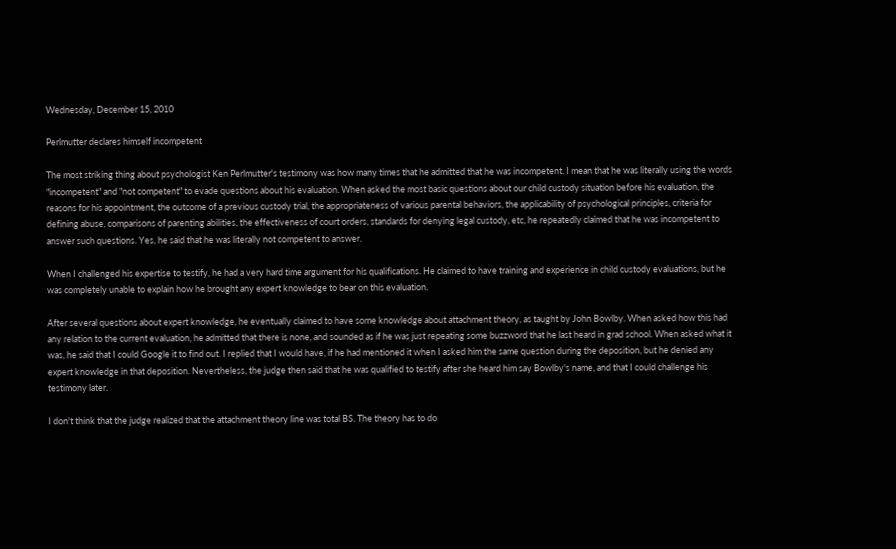Wednesday, December 15, 2010

Perlmutter declares himself incompetent

The most striking thing about psychologist Ken Perlmutter's testimony was how many times that he admitted that he was incompetent. I mean that he was literally using the words "incompetent" and "not competent" to evade questions about his evaluation. When asked the most basic questions about our child custody situation before his evaluation, the reasons for his appointment, the outcome of a previous custody trial, the appropriateness of various parental behaviors, the applicability of psychological principles, criteria for defining abuse, comparisons of parenting abilities, the effectiveness of court orders, standards for denying legal custody, etc, he repeatedly claimed that he was incompetent to answer such questions. Yes, he said that he was literally not competent to answer.

When I challenged his expertise to testify, he had a very hard time argument for his qualifications. He claimed to have training and experience in child custody evaluations, but he was completely unable to explain how he brought any expert knowledge to bear on this evaluation.

After several questions about expert knowledge, he eventually claimed to have some knowledge about attachment theory, as taught by John Bowlby. When asked how this had any relation to the current evaluation, he admitted that there is none, and sounded as if he was just repeating some buzzword that he last heard in grad school. When asked what it was, he said that I could Google it to find out. I replied that I would have, if he had mentioned it when I asked him the same question during the deposition, but he denied any expert knowledge in that deposition. Nevertheless, the judge then said that he was qualified to testify after she heard him say Bowlby's name, and that I could challenge his testimony later.

I don't think that the judge realized that the attachment theory line was total BS. The theory has to do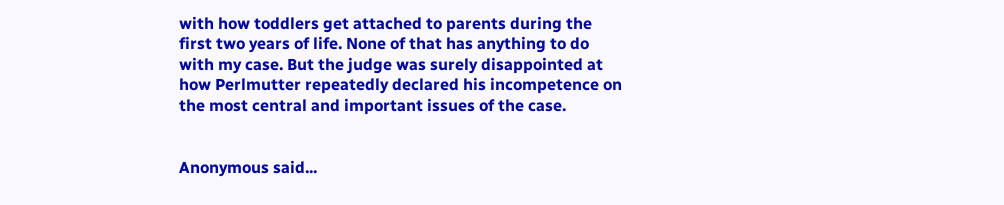with how toddlers get attached to parents during the first two years of life. None of that has anything to do with my case. But the judge was surely disappointed at how Perlmutter repeatedly declared his incompetence on the most central and important issues of the case.


Anonymous said...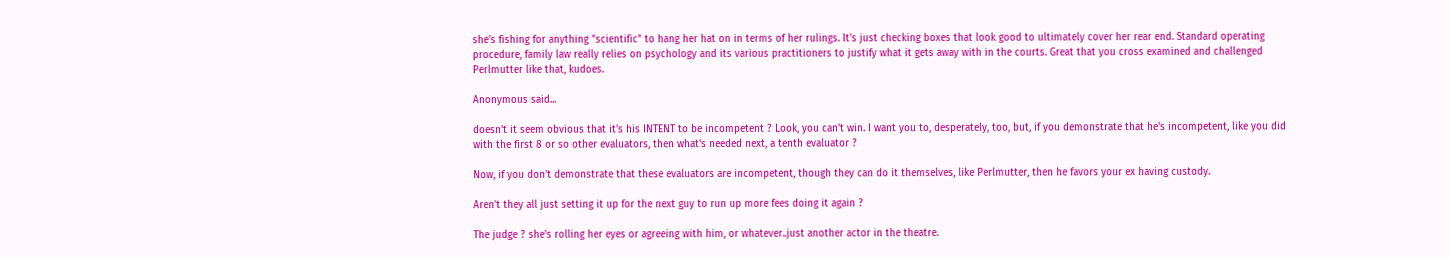she's fishing for anything "scientific" to hang her hat on in terms of her rulings. It's just checking boxes that look good to ultimately cover her rear end. Standard operating procedure, family law really relies on psychology and its various practitioners to justify what it gets away with in the courts. Great that you cross examined and challenged Perlmutter like that, kudoes.

Anonymous said...

doesn't it seem obvious that it's his INTENT to be incompetent ? Look, you can't win. I want you to, desperately, too, but, if you demonstrate that he's incompetent, like you did with the first 8 or so other evaluators, then what's needed next, a tenth evaluator ?

Now, if you don't demonstrate that these evaluators are incompetent, though they can do it themselves, like Perlmutter, then he favors your ex having custody.

Aren't they all just setting it up for the next guy to run up more fees doing it again ?

The judge ? she's rolling her eyes or agreeing with him, or whatever..just another actor in the theatre.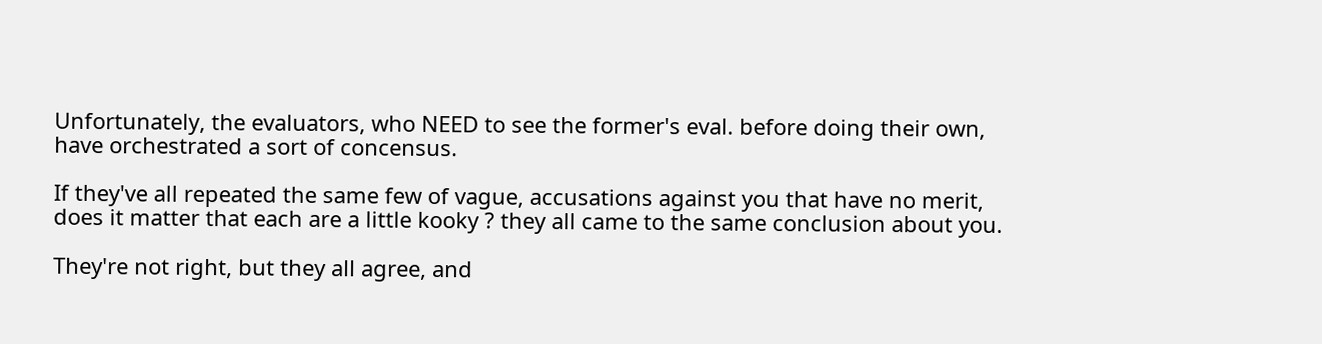Unfortunately, the evaluators, who NEED to see the former's eval. before doing their own, have orchestrated a sort of concensus.

If they've all repeated the same few of vague, accusations against you that have no merit, does it matter that each are a little kooky ? they all came to the same conclusion about you.

They're not right, but they all agree, and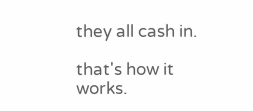they all cash in.

that's how it works.